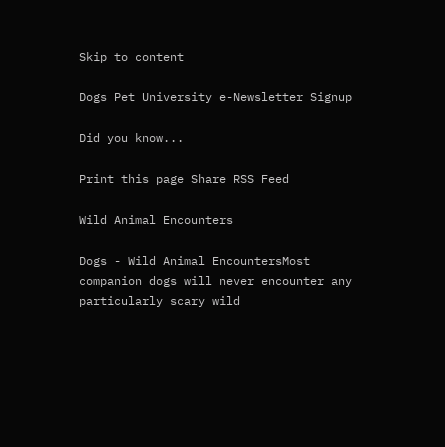Skip to content

Dogs Pet University e-Newsletter Signup

Did you know...

Print this page Share RSS Feed

Wild Animal Encounters

Dogs - Wild Animal EncountersMost companion dogs will never encounter any particularly scary wild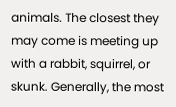animals. The closest they may come is meeting up with a rabbit, squirrel, or skunk. Generally, the most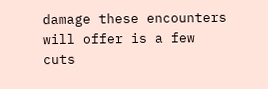damage these encounters will offer is a few cuts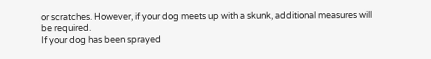or scratches. However, if your dog meets up with a skunk, additional measures will be required.
If your dog has been sprayed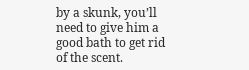by a skunk, you’ll need to give him a good bath to get rid of the scent.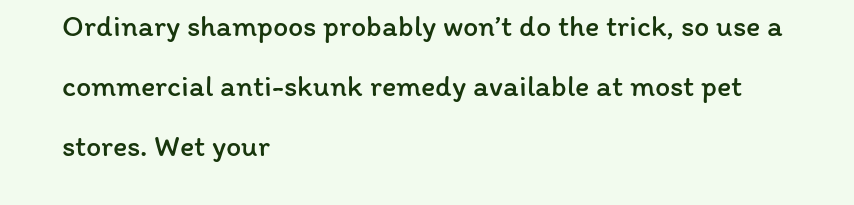Ordinary shampoos probably won’t do the trick, so use a commercial anti-skunk remedy available at most pet stores. Wet your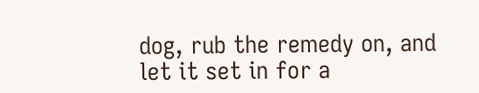dog, rub the remedy on, and let it set in for a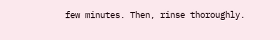few minutes. Then, rinse thoroughly.